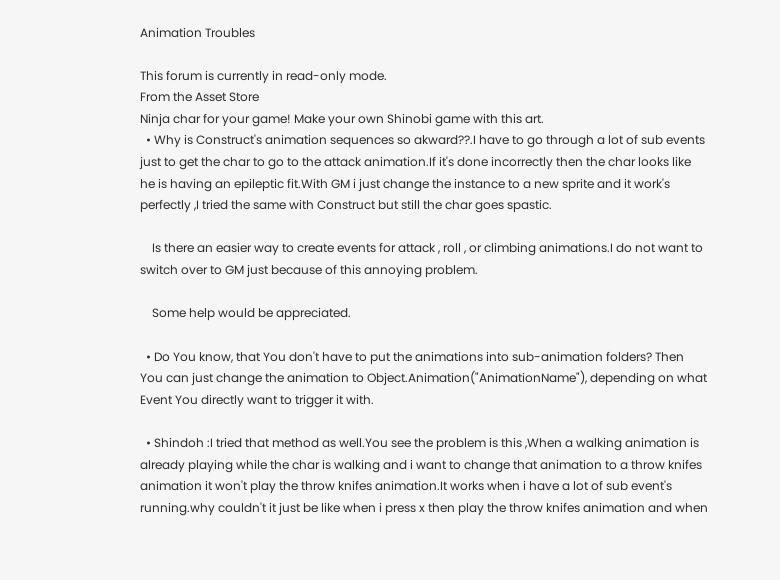Animation Troubles

This forum is currently in read-only mode.
From the Asset Store
Ninja char for your game! Make your own Shinobi game with this art.
  • Why is Construct's animation sequences so akward??.I have to go through a lot of sub events just to get the char to go to the attack animation.If it's done incorrectly then the char looks like he is having an epileptic fit.With GM i just change the instance to a new sprite and it work's perfectly ,I tried the same with Construct but still the char goes spastic.

    Is there an easier way to create events for attack , roll , or climbing animations.I do not want to switch over to GM just because of this annoying problem.

    Some help would be appreciated.

  • Do You know, that You don't have to put the animations into sub-animation folders? Then You can just change the animation to Object.Animation("AnimationName"), depending on what Event You directly want to trigger it with.

  • Shindoh :I tried that method as well.You see the problem is this ,When a walking animation is already playing while the char is walking and i want to change that animation to a throw knifes animation it won't play the throw knifes animation.It works when i have a lot of sub event's running.why couldn't it just be like when i press x then play the throw knifes animation and when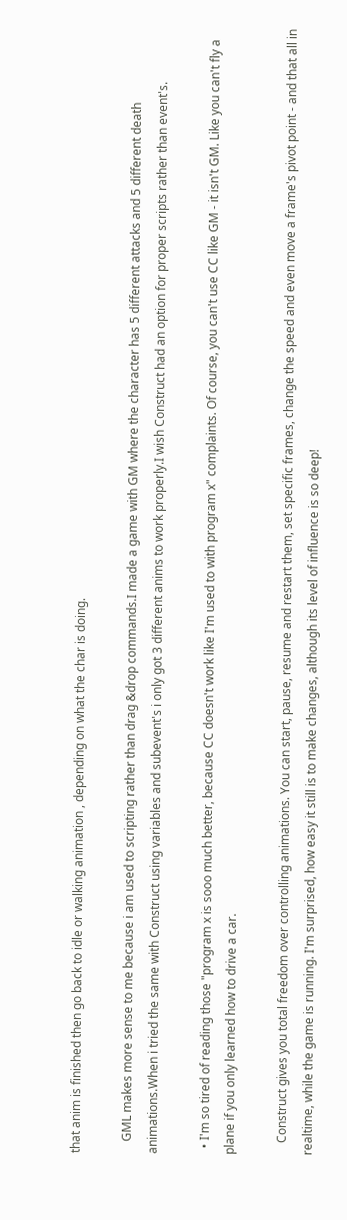that anim is finished then go back to idle or walking animation , depending on what the char is doing.

    GML makes more sense to me because i am used to scripting rather than drag &drop commands.I made a game with GM where the character has 5 different attacks and 5 different death animations.When i tried the same with Construct using variables and subevent's i only got 3 different anims to work properly.I wish Construct had an option for proper scripts rather than event's.

  • I'm so tired of reading those "program x is sooo much better, because CC doesn't work like I'm used to with program x" complaints. Of course, you can't use CC like GM - it isn't GM. Like you can't fly a plane if you only learned how to drive a car.

    Construct gives you total freedom over controlling animations. You can start, pause, resume and restart them, set specific frames, change the speed and even move a frame's pivot point - and that all in realtime, while the game is running. I'm surprised, how easy it still is to make changes, although its level of influence is so deep!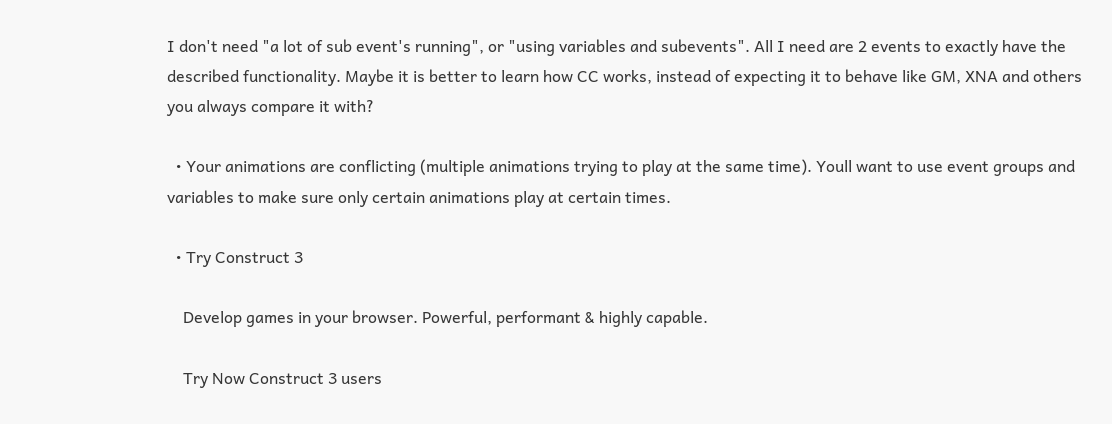I don't need "a lot of sub event's running", or "using variables and subevents". All I need are 2 events to exactly have the described functionality. Maybe it is better to learn how CC works, instead of expecting it to behave like GM, XNA and others you always compare it with?

  • Your animations are conflicting (multiple animations trying to play at the same time). Youll want to use event groups and variables to make sure only certain animations play at certain times.

  • Try Construct 3

    Develop games in your browser. Powerful, performant & highly capable.

    Try Now Construct 3 users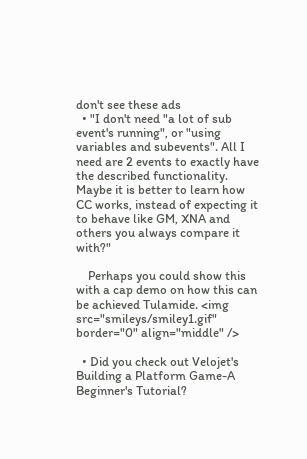don't see these ads
  • "I don't need "a lot of sub event's running", or "using variables and subevents". All I need are 2 events to exactly have the described functionality. Maybe it is better to learn how CC works, instead of expecting it to behave like GM, XNA and others you always compare it with?"

    Perhaps you could show this with a cap demo on how this can be achieved Tulamide. <img src="smileys/smiley1.gif" border="0" align="middle" />

  • Did you check out Velojet's Building a Platform Game-A Beginner's Tutorial?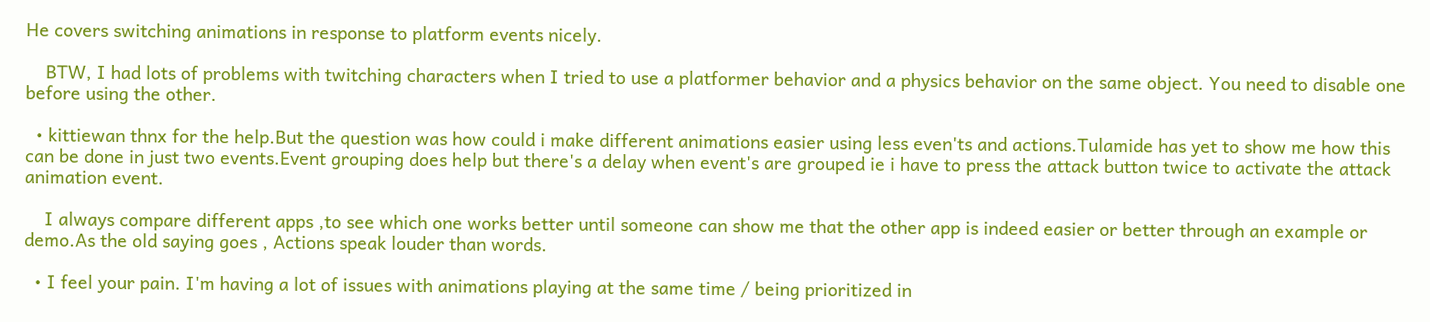He covers switching animations in response to platform events nicely.

    BTW, I had lots of problems with twitching characters when I tried to use a platformer behavior and a physics behavior on the same object. You need to disable one before using the other.

  • kittiewan thnx for the help.But the question was how could i make different animations easier using less even'ts and actions.Tulamide has yet to show me how this can be done in just two events.Event grouping does help but there's a delay when event's are grouped ie i have to press the attack button twice to activate the attack animation event.

    I always compare different apps ,to see which one works better until someone can show me that the other app is indeed easier or better through an example or demo.As the old saying goes , Actions speak louder than words.

  • I feel your pain. I'm having a lot of issues with animations playing at the same time / being prioritized in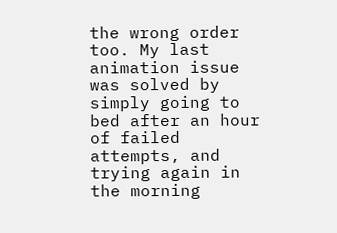the wrong order too. My last animation issue was solved by simply going to bed after an hour of failed attempts, and trying again in the morning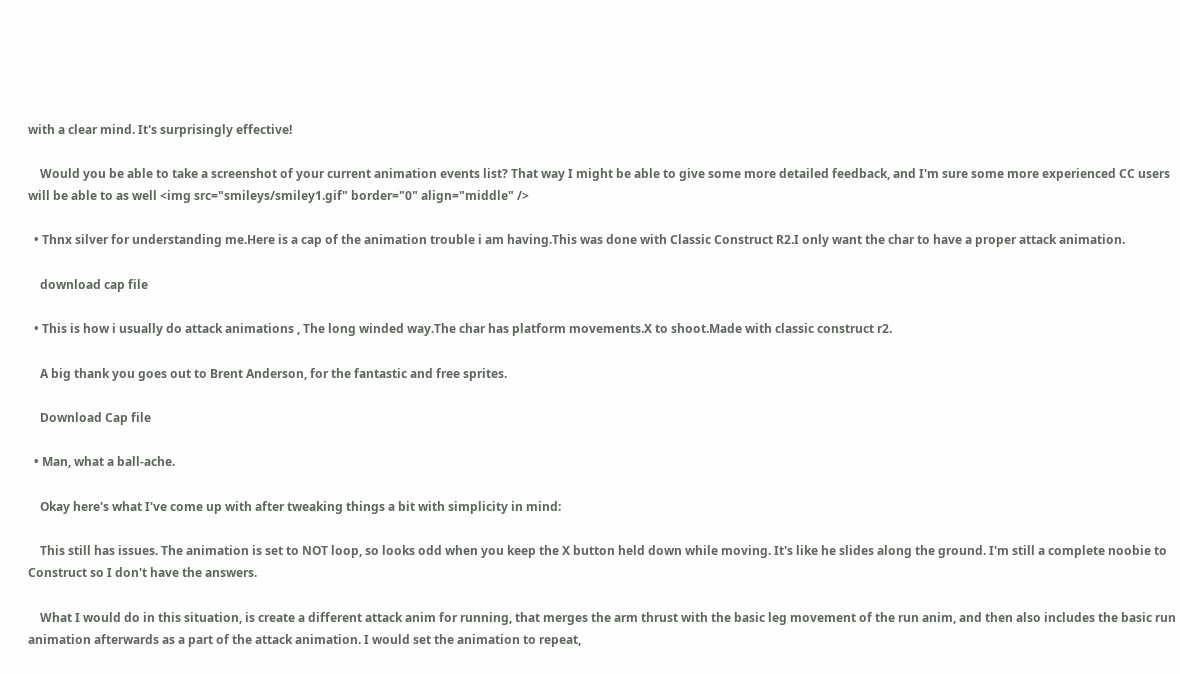with a clear mind. It's surprisingly effective!

    Would you be able to take a screenshot of your current animation events list? That way I might be able to give some more detailed feedback, and I'm sure some more experienced CC users will be able to as well <img src="smileys/smiley1.gif" border="0" align="middle" />

  • Thnx silver for understanding me.Here is a cap of the animation trouble i am having.This was done with Classic Construct R2.I only want the char to have a proper attack animation.

    download cap file

  • This is how i usually do attack animations , The long winded way.The char has platform movements.X to shoot.Made with classic construct r2.

    A big thank you goes out to Brent Anderson, for the fantastic and free sprites.

    Download Cap file

  • Man, what a ball-ache.

    Okay here's what I've come up with after tweaking things a bit with simplicity in mind:

    This still has issues. The animation is set to NOT loop, so looks odd when you keep the X button held down while moving. It's like he slides along the ground. I'm still a complete noobie to Construct so I don't have the answers.

    What I would do in this situation, is create a different attack anim for running, that merges the arm thrust with the basic leg movement of the run anim, and then also includes the basic run animation afterwards as a part of the attack animation. I would set the animation to repeat,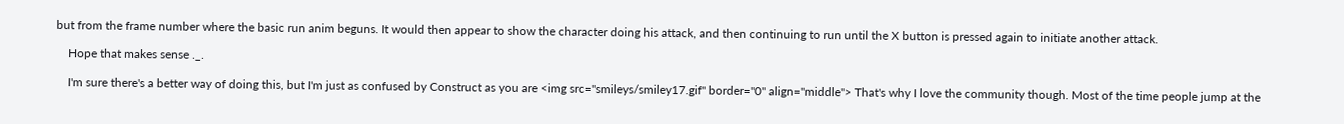but from the frame number where the basic run anim beguns. It would then appear to show the character doing his attack, and then continuing to run until the X button is pressed again to initiate another attack.

    Hope that makes sense ._.

    I'm sure there's a better way of doing this, but I'm just as confused by Construct as you are <img src="smileys/smiley17.gif" border="0" align="middle"> That's why I love the community though. Most of the time people jump at the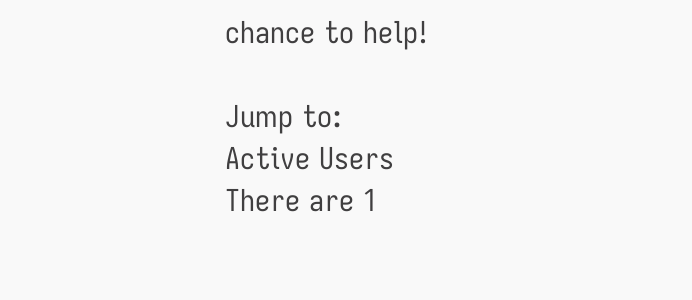chance to help!

Jump to:
Active Users
There are 1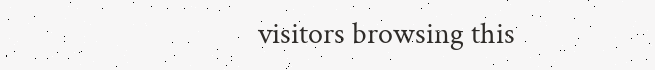visitors browsing this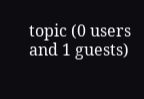topic (0 users and 1 guests)